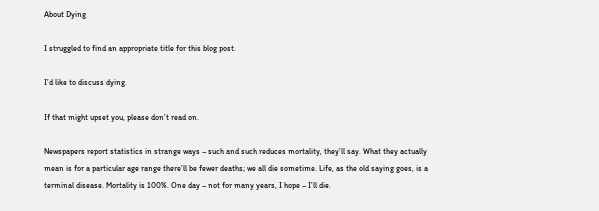About Dying

I struggled to find an appropriate title for this blog post.

I’d like to discuss dying.

If that might upset you, please don’t read on.

Newspapers report statistics in strange ways – such and such reduces mortality, they’ll say. What they actually mean is for a particular age range there’ll be fewer deaths; we all die sometime. Life, as the old saying goes, is a terminal disease. Mortality is 100%. One day – not for many years, I hope – I’ll die.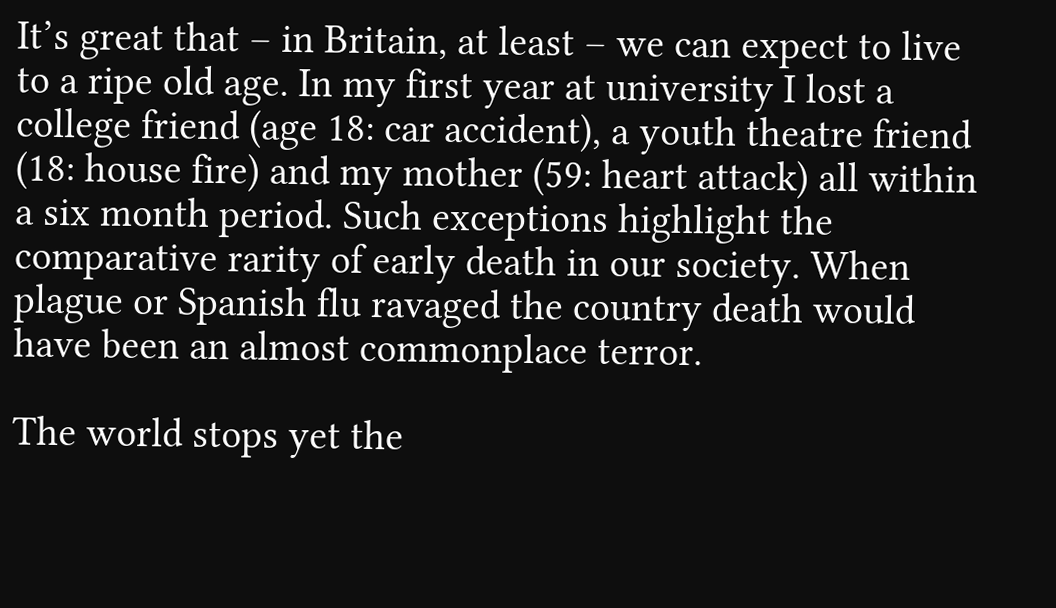It’s great that – in Britain, at least – we can expect to live to a ripe old age. In my first year at university I lost a college friend (age 18: car accident), a youth theatre friend (18: house fire) and my mother (59: heart attack) all within a six month period. Such exceptions highlight the comparative rarity of early death in our society. When plague or Spanish flu ravaged the country death would have been an almost commonplace terror.

The world stops yet the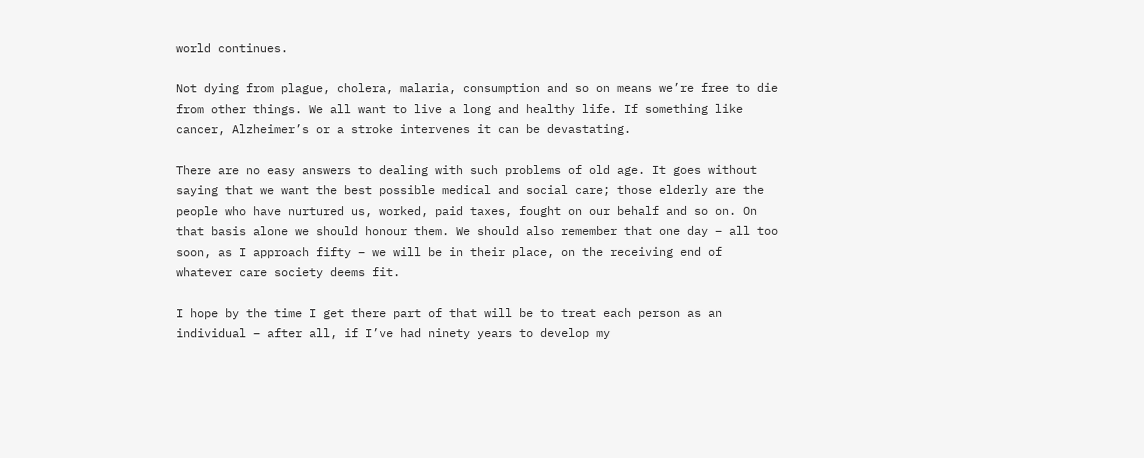world continues.

Not dying from plague, cholera, malaria, consumption and so on means we’re free to die from other things. We all want to live a long and healthy life. If something like cancer, Alzheimer’s or a stroke intervenes it can be devastating.

There are no easy answers to dealing with such problems of old age. It goes without saying that we want the best possible medical and social care; those elderly are the people who have nurtured us, worked, paid taxes, fought on our behalf and so on. On that basis alone we should honour them. We should also remember that one day – all too soon, as I approach fifty – we will be in their place, on the receiving end of whatever care society deems fit.

I hope by the time I get there part of that will be to treat each person as an individual – after all, if I’ve had ninety years to develop my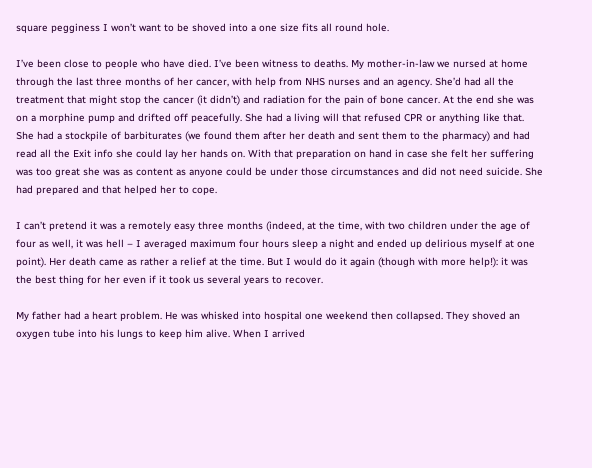square pegginess I won’t want to be shoved into a one size fits all round hole.

I’ve been close to people who have died. I’ve been witness to deaths. My mother-in-law we nursed at home through the last three months of her cancer, with help from NHS nurses and an agency. She’d had all the treatment that might stop the cancer (it didn’t) and radiation for the pain of bone cancer. At the end she was on a morphine pump and drifted off peacefully. She had a living will that refused CPR or anything like that. She had a stockpile of barbiturates (we found them after her death and sent them to the pharmacy) and had read all the Exit info she could lay her hands on. With that preparation on hand in case she felt her suffering was too great she was as content as anyone could be under those circumstances and did not need suicide. She had prepared and that helped her to cope.

I can’t pretend it was a remotely easy three months (indeed, at the time, with two children under the age of four as well, it was hell – I averaged maximum four hours sleep a night and ended up delirious myself at one point). Her death came as rather a relief at the time. But I would do it again (though with more help!): it was the best thing for her even if it took us several years to recover.

My father had a heart problem. He was whisked into hospital one weekend then collapsed. They shoved an oxygen tube into his lungs to keep him alive. When I arrived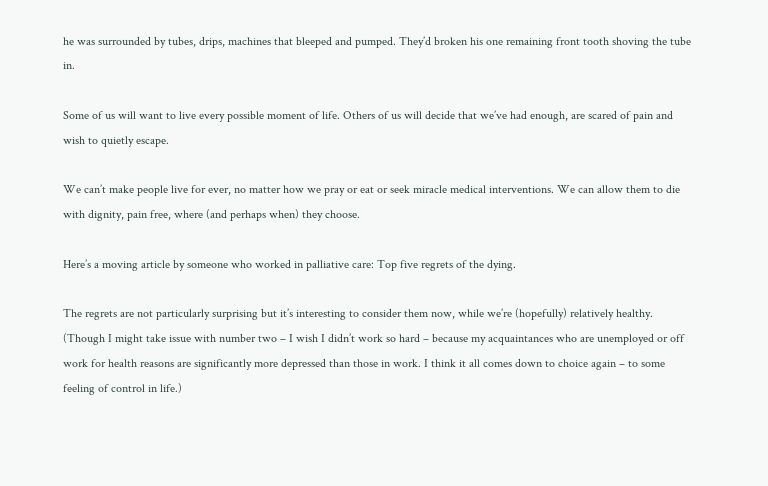he was surrounded by tubes, drips, machines that bleeped and pumped. They’d broken his one remaining front tooth shoving the tube in.

Some of us will want to live every possible moment of life. Others of us will decide that we’ve had enough, are scared of pain and wish to quietly escape.

We can’t make people live for ever, no matter how we pray or eat or seek miracle medical interventions. We can allow them to die with dignity, pain free, where (and perhaps when) they choose.

Here’s a moving article by someone who worked in palliative care: Top five regrets of the dying.

The regrets are not particularly surprising but it’s interesting to consider them now, while we’re (hopefully) relatively healthy. (Though I might take issue with number two – I wish I didn’t work so hard – because my acquaintances who are unemployed or off work for health reasons are significantly more depressed than those in work. I think it all comes down to choice again – to some feeling of control in life.)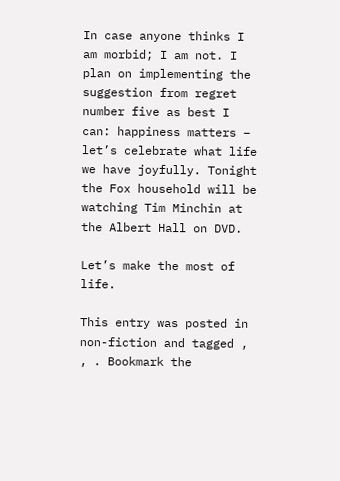In case anyone thinks I am morbid; I am not. I plan on implementing the suggestion from regret number five as best I can: happiness matters – let’s celebrate what life we have joyfully. Tonight the Fox household will be watching Tim Minchin at the Albert Hall on DVD.

Let’s make the most of life.

This entry was posted in non-fiction and tagged , , . Bookmark the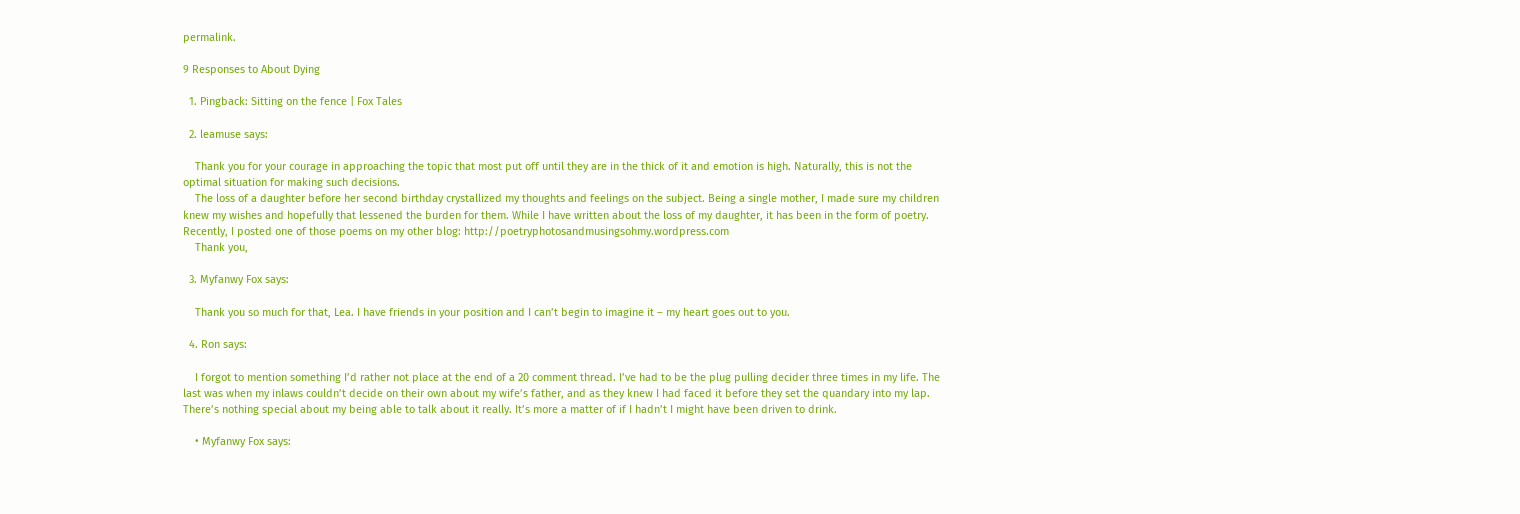permalink.

9 Responses to About Dying

  1. Pingback: Sitting on the fence | Fox Tales

  2. leamuse says:

    Thank you for your courage in approaching the topic that most put off until they are in the thick of it and emotion is high. Naturally, this is not the optimal situation for making such decisions.
    The loss of a daughter before her second birthday crystallized my thoughts and feelings on the subject. Being a single mother, I made sure my children knew my wishes and hopefully that lessened the burden for them. While I have written about the loss of my daughter, it has been in the form of poetry. Recently, I posted one of those poems on my other blog: http://poetryphotosandmusingsohmy.wordpress.com
    Thank you,

  3. Myfanwy Fox says:

    Thank you so much for that, Lea. I have friends in your position and I can’t begin to imagine it – my heart goes out to you.

  4. Ron says:

    I forgot to mention something I’d rather not place at the end of a 20 comment thread. I’ve had to be the plug pulling decider three times in my life. The last was when my inlaws couldn’t decide on their own about my wife’s father, and as they knew I had faced it before they set the quandary into my lap. There’s nothing special about my being able to talk about it really. It’s more a matter of if I hadn’t I might have been driven to drink.

    • Myfanwy Fox says: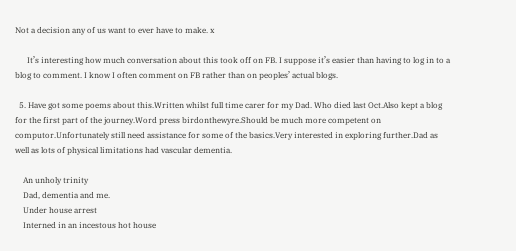Not a decision any of us want to ever have to make. x

      It’s interesting how much conversation about this took off on FB. I suppose it’s easier than having to log in to a blog to comment. I know I often comment on FB rather than on peoples’ actual blogs.

  5. Have got some poems about this.Written whilst full time carer for my Dad. Who died last Oct.Also kept a blog for the first part of the journey.Word press birdonthewyre.Should be much more competent on computor.Unfortunately still need assistance for some of the basics.Very interested in exploring further.Dad as well as lots of physical limitations had vascular dementia.

    An unholy trinity
    Dad, dementia and me.
    Under house arrest
    Interned in an incestous hot house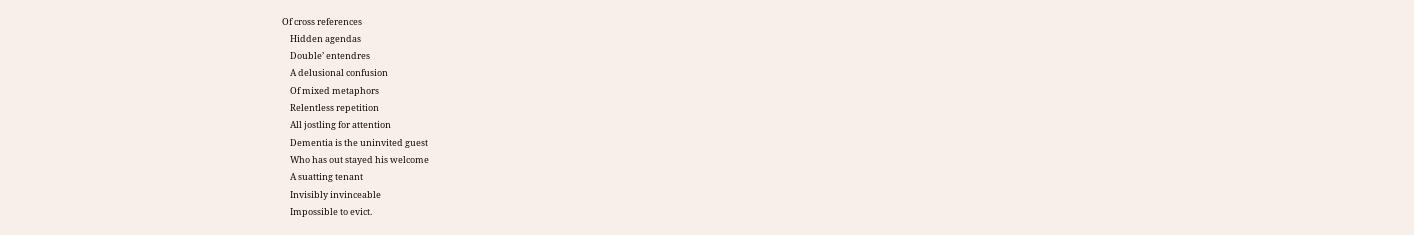Of cross references
    Hidden agendas
    Double’ entendres
    A delusional confusion
    Of mixed metaphors
    Relentless repetition
    All jostling for attention
    Dementia is the uninvited guest
    Who has out stayed his welcome
    A suatting tenant
    Invisibly invinceable
    Impossible to evict.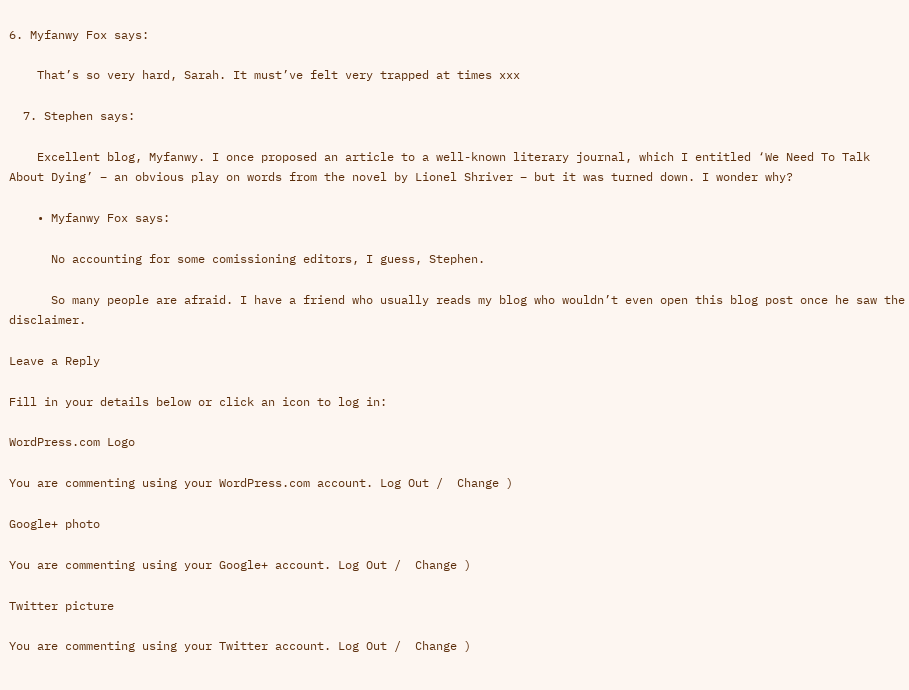6. Myfanwy Fox says:

    That’s so very hard, Sarah. It must’ve felt very trapped at times xxx

  7. Stephen says:

    Excellent blog, Myfanwy. I once proposed an article to a well-known literary journal, which I entitled ‘We Need To Talk About Dying’ – an obvious play on words from the novel by Lionel Shriver – but it was turned down. I wonder why?

    • Myfanwy Fox says:

      No accounting for some comissioning editors, I guess, Stephen.

      So many people are afraid. I have a friend who usually reads my blog who wouldn’t even open this blog post once he saw the disclaimer.

Leave a Reply

Fill in your details below or click an icon to log in:

WordPress.com Logo

You are commenting using your WordPress.com account. Log Out /  Change )

Google+ photo

You are commenting using your Google+ account. Log Out /  Change )

Twitter picture

You are commenting using your Twitter account. Log Out /  Change )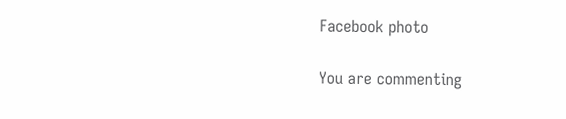Facebook photo

You are commenting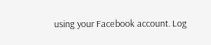using your Facebook account. Log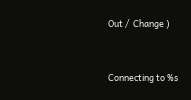Out /  Change )


Connecting to %s